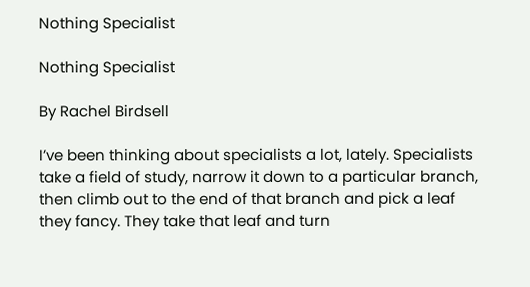Nothing Specialist

Nothing Specialist

By Rachel Birdsell

I’ve been thinking about specialists a lot, lately. Specialists take a field of study, narrow it down to a particular branch, then climb out to the end of that branch and pick a leaf they fancy. They take that leaf and turn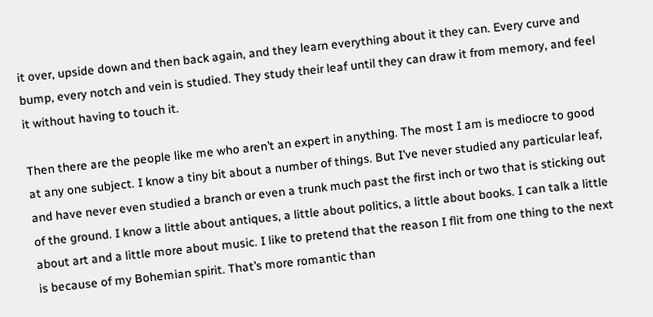it over, upside down and then back again, and they learn everything about it they can. Every curve and bump, every notch and vein is studied. They study their leaf until they can draw it from memory, and feel it without having to touch it.

Then there are the people like me who aren’t an expert in anything. The most I am is mediocre to good at any one subject. I know a tiny bit about a number of things. But I’ve never studied any particular leaf, and have never even studied a branch or even a trunk much past the first inch or two that is sticking out of the ground. I know a little about antiques, a little about politics, a little about books. I can talk a little about art and a little more about music. I like to pretend that the reason I flit from one thing to the next is because of my Bohemian spirit. That’s more romantic than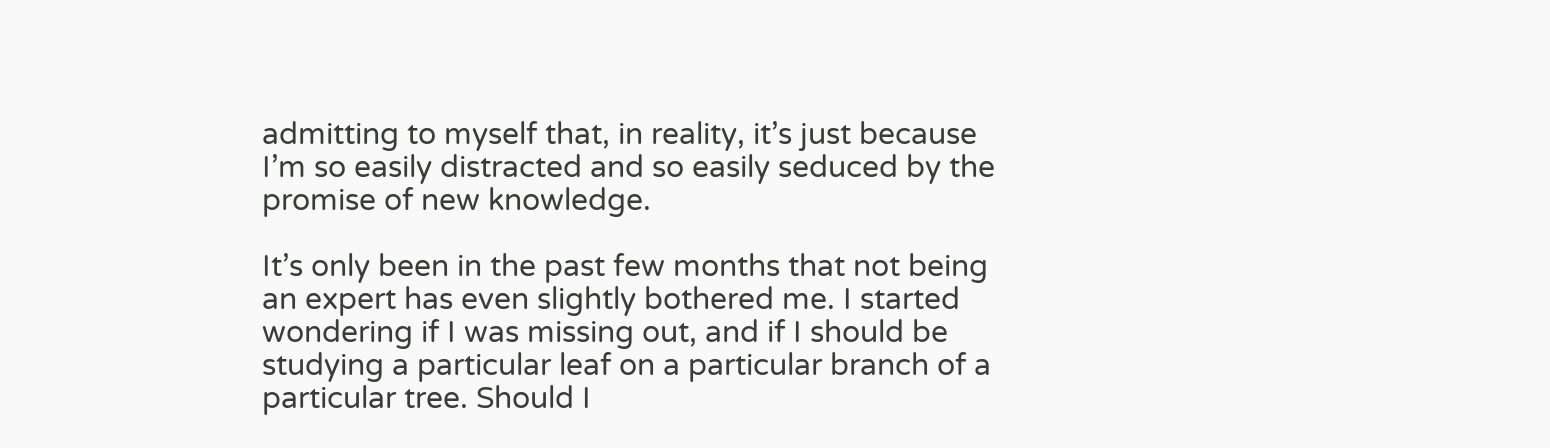admitting to myself that, in reality, it’s just because I’m so easily distracted and so easily seduced by the promise of new knowledge.

It’s only been in the past few months that not being an expert has even slightly bothered me. I started wondering if I was missing out, and if I should be studying a particular leaf on a particular branch of a particular tree. Should I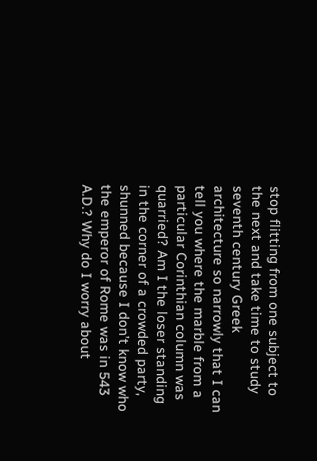stop flitting from one subject to the next and take time to study seventh century Greek architecture so narrowly that I can tell you where the marble from a particular Corinthian column was quarried? Am I the loser standing in the corner of a crowded party, shunned because I don’t know who the emperor of Rome was in 543 A.D.? Why do I worry about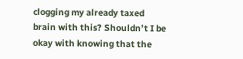clogging my already taxed brain with this? Shouldn’t I be okay with knowing that the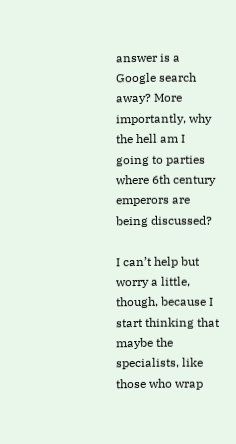answer is a Google search away? More importantly, why the hell am I going to parties where 6th century emperors are being discussed?

I can’t help but worry a little, though, because I start thinking that maybe the specialists, like those who wrap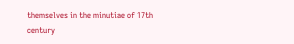themselves in the minutiae of 17th century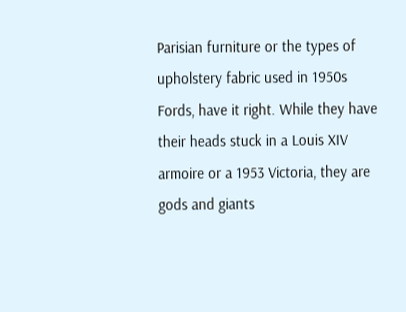Parisian furniture or the types of upholstery fabric used in 1950s Fords, have it right. While they have their heads stuck in a Louis XIV armoire or a 1953 Victoria, they are gods and giants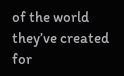of the world they’ve created for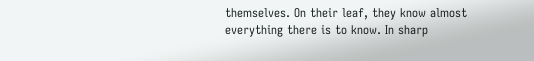themselves. On their leaf, they know almost everything there is to know. In sharp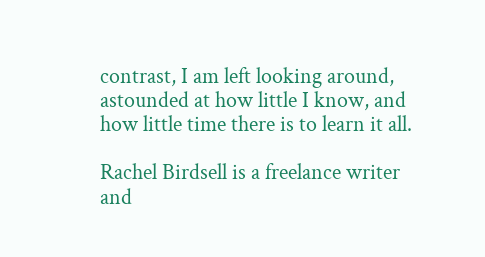contrast, I am left looking around, astounded at how little I know, and how little time there is to learn it all.

Rachel Birdsell is a freelance writer and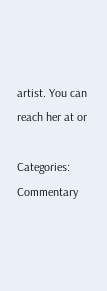artist. You can reach her at or

Categories: Commentary